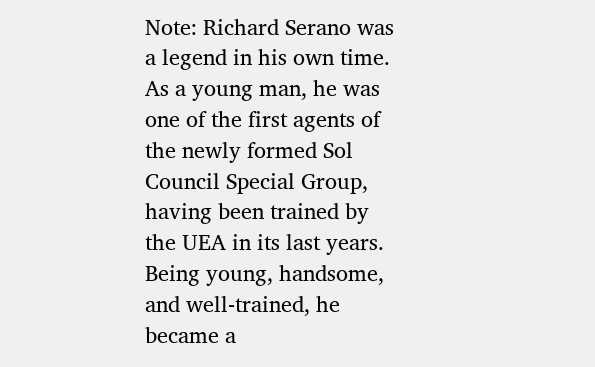Note: Richard Serano was a legend in his own time. As a young man, he was one of the first agents of the newly formed Sol Council Special Group, having been trained by the UEA in its last years. Being young, handsome, and well-trained, he became a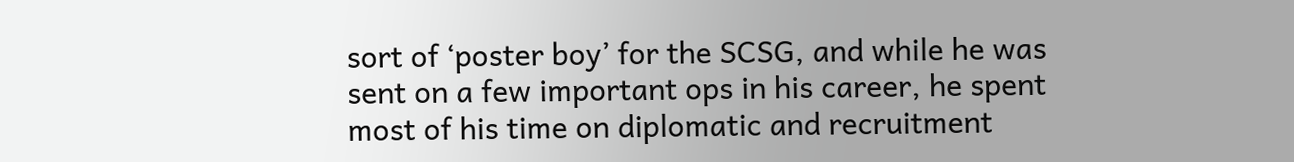sort of ‘poster boy’ for the SCSG, and while he was sent on a few important ops in his career, he spent most of his time on diplomatic and recruitment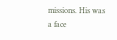missions. His was a face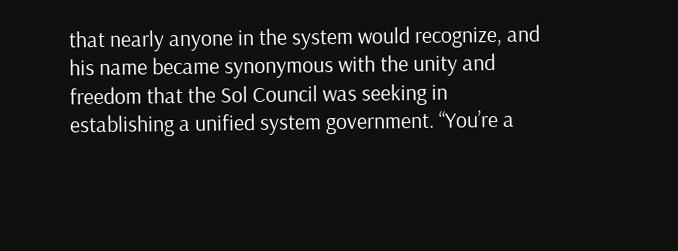that nearly anyone in the system would recognize, and his name became synonymous with the unity and freedom that the Sol Council was seeking in establishing a unified system government. “You’re a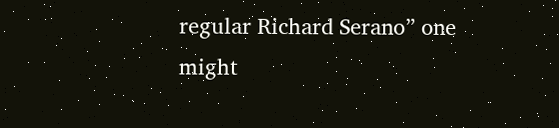regular Richard Serano” one might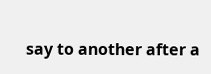say to another after a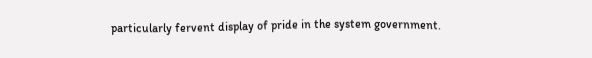particularly fervent display of pride in the system government.